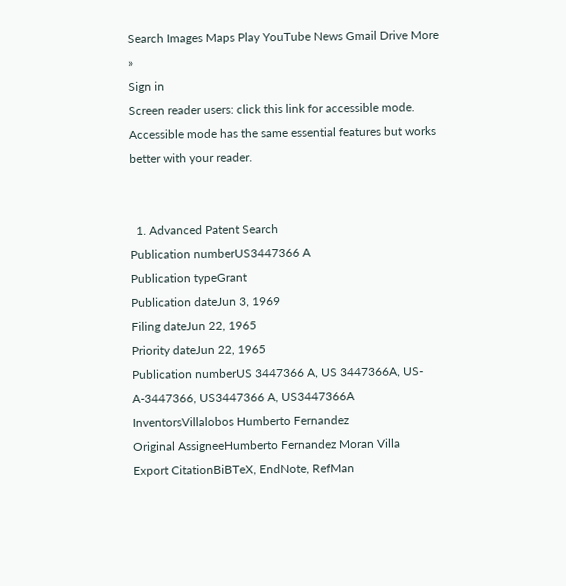Search Images Maps Play YouTube News Gmail Drive More »
Sign in
Screen reader users: click this link for accessible mode. Accessible mode has the same essential features but works better with your reader.


  1. Advanced Patent Search
Publication numberUS3447366 A
Publication typeGrant
Publication dateJun 3, 1969
Filing dateJun 22, 1965
Priority dateJun 22, 1965
Publication numberUS 3447366 A, US 3447366A, US-A-3447366, US3447366 A, US3447366A
InventorsVillalobos Humberto Fernandez
Original AssigneeHumberto Fernandez Moran Villa
Export CitationBiBTeX, EndNote, RefMan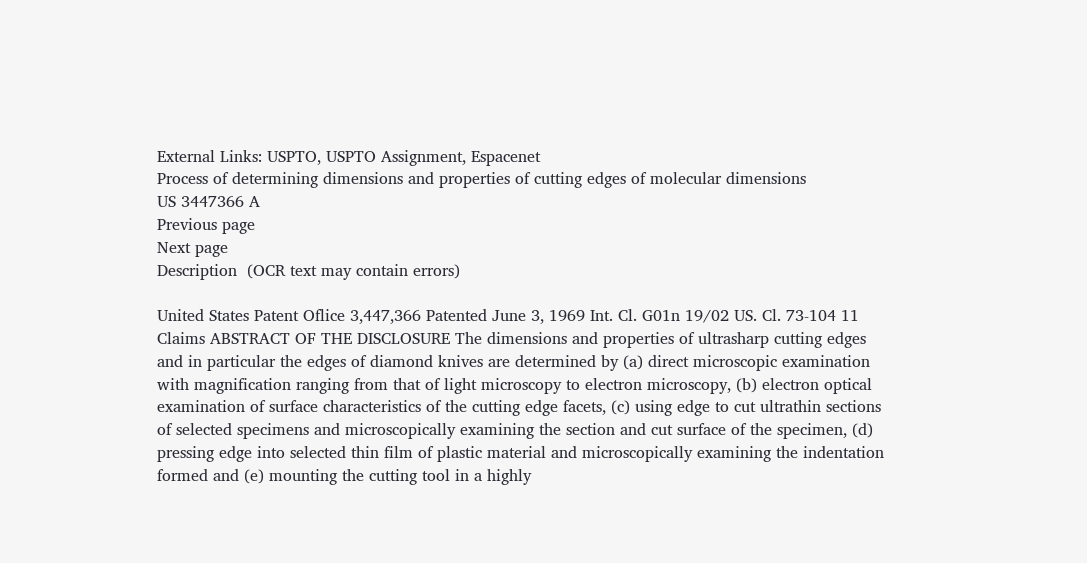External Links: USPTO, USPTO Assignment, Espacenet
Process of determining dimensions and properties of cutting edges of molecular dimensions
US 3447366 A
Previous page
Next page
Description  (OCR text may contain errors)

United States Patent Oflice 3,447,366 Patented June 3, 1969 Int. Cl. G01n 19/02 US. Cl. 73-104 11 Claims ABSTRACT OF THE DISCLOSURE The dimensions and properties of ultrasharp cutting edges and in particular the edges of diamond knives are determined by (a) direct microscopic examination with magnification ranging from that of light microscopy to electron microscopy, (b) electron optical examination of surface characteristics of the cutting edge facets, (c) using edge to cut ultrathin sections of selected specimens and microscopically examining the section and cut surface of the specimen, (d) pressing edge into selected thin film of plastic material and microscopically examining the indentation formed and (e) mounting the cutting tool in a highly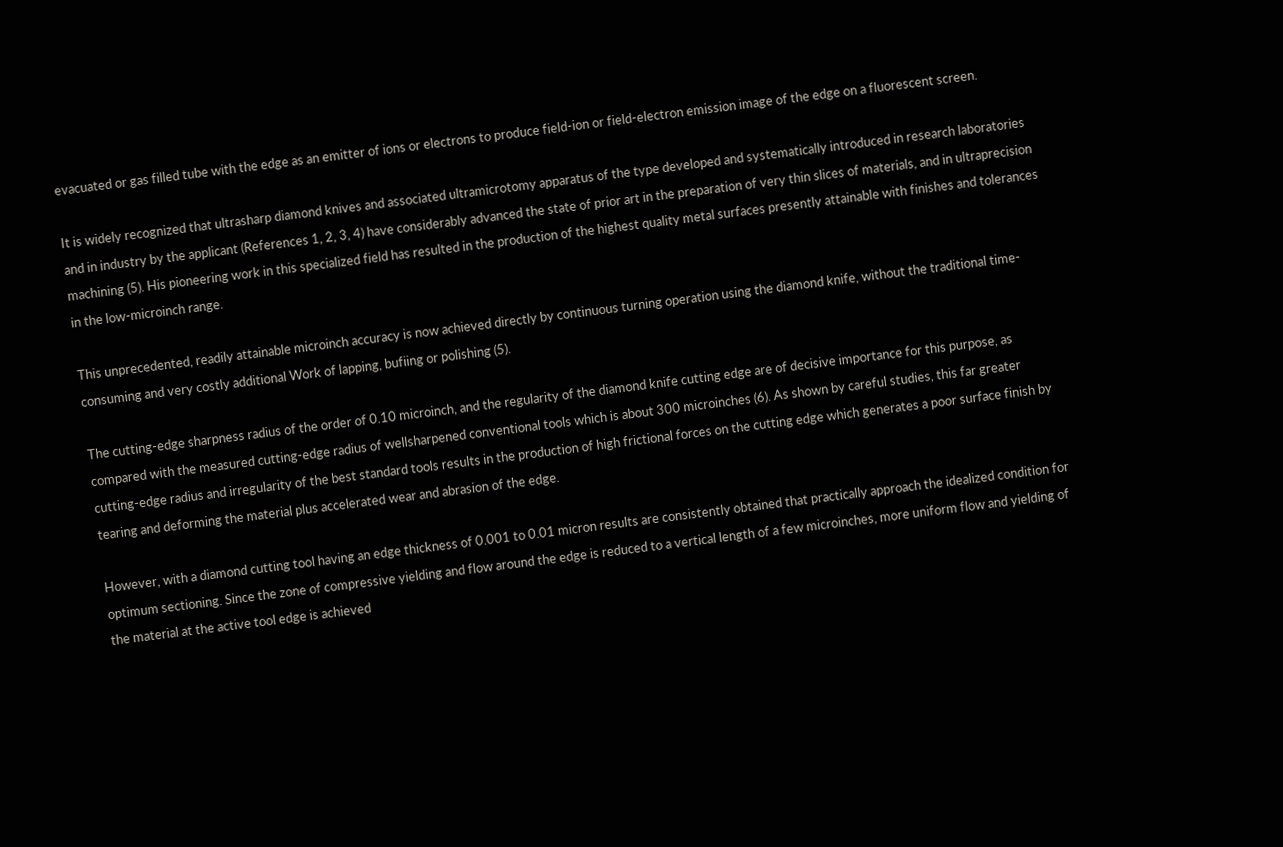evacuated or gas filled tube with the edge as an emitter of ions or electrons to produce field-ion or field-electron emission image of the edge on a fluorescent screen.

It is widely recognized that ultrasharp diamond knives and associated ultramicrotomy apparatus of the type developed and systematically introduced in research laboratories and in industry by the applicant (References 1, 2, 3, 4) have considerably advanced the state of prior art in the preparation of very thin slices of materials, and in ultraprecision machining (5). His pioneering work in this specialized field has resulted in the production of the highest quality metal surfaces presently attainable with finishes and tolerances in the low-microinch range.

This unprecedented, readily attainable microinch accuracy is now achieved directly by continuous turning operation using the diamond knife, without the traditional time-consuming and very costly additional Work of lapping, bufiing or polishing (5).

The cutting-edge sharpness radius of the order of 0.10 microinch, and the regularity of the diamond knife cutting edge are of decisive importance for this purpose, as compared with the measured cutting-edge radius of wellsharpened conventional tools which is about 300 microinches (6). As shown by careful studies, this far greater cutting-edge radius and irregularity of the best standard tools results in the production of high frictional forces on the cutting edge which generates a poor surface finish by tearing and deforming the material plus accelerated wear and abrasion of the edge.

However, with a diamond cutting tool having an edge thickness of 0.001 to 0.01 micron results are consistently obtained that practically approach the idealized condition for optimum sectioning. Since the zone of compressive yielding and flow around the edge is reduced to a vertical length of a few microinches, more uniform flow and yielding of the material at the active tool edge is achieved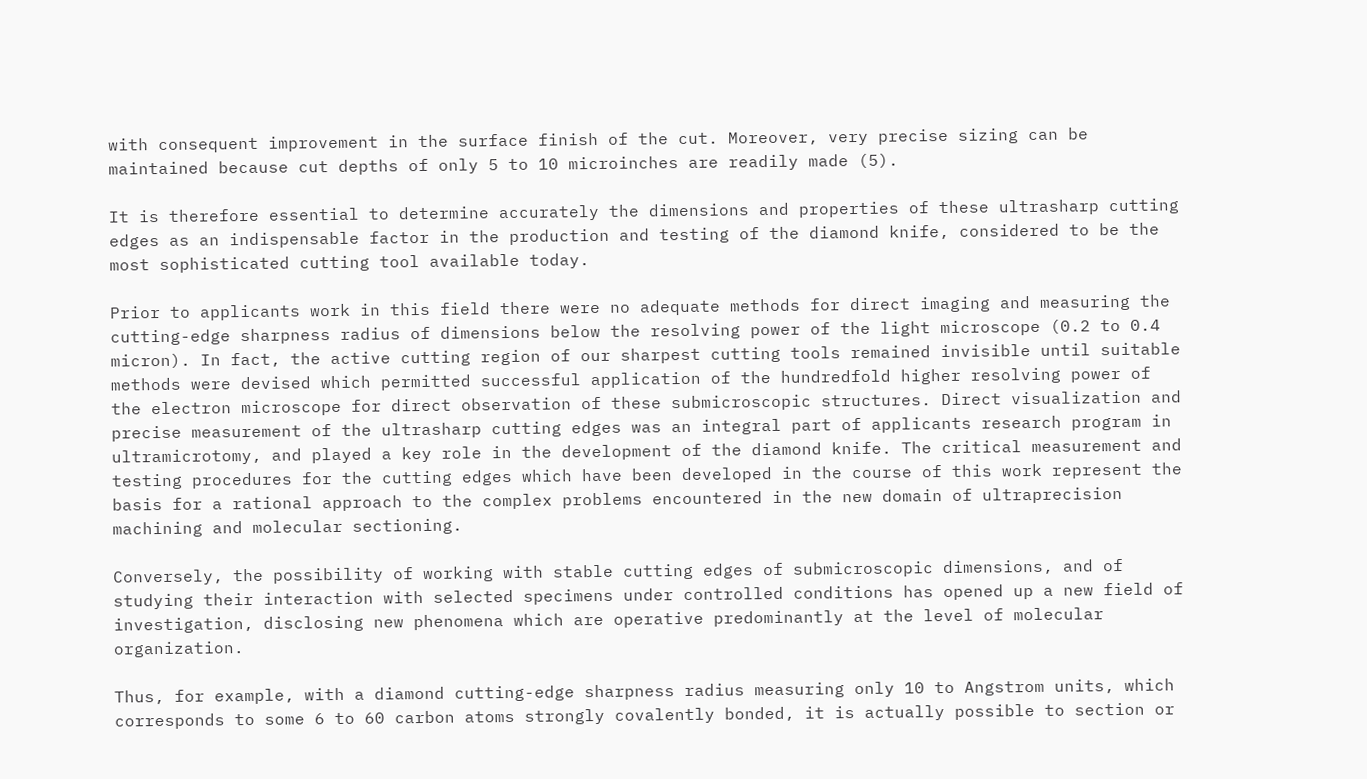with consequent improvement in the surface finish of the cut. Moreover, very precise sizing can be maintained because cut depths of only 5 to 10 microinches are readily made (5).

It is therefore essential to determine accurately the dimensions and properties of these ultrasharp cutting edges as an indispensable factor in the production and testing of the diamond knife, considered to be the most sophisticated cutting tool available today.

Prior to applicants work in this field there were no adequate methods for direct imaging and measuring the cutting-edge sharpness radius of dimensions below the resolving power of the light microscope (0.2 to 0.4 micron). In fact, the active cutting region of our sharpest cutting tools remained invisible until suitable methods were devised which permitted successful application of the hundredfold higher resolving power of the electron microscope for direct observation of these submicroscopic structures. Direct visualization and precise measurement of the ultrasharp cutting edges was an integral part of applicants research program in ultramicrotomy, and played a key role in the development of the diamond knife. The critical measurement and testing procedures for the cutting edges which have been developed in the course of this work represent the basis for a rational approach to the complex problems encountered in the new domain of ultraprecision machining and molecular sectioning.

Conversely, the possibility of working with stable cutting edges of submicroscopic dimensions, and of studying their interaction with selected specimens under controlled conditions has opened up a new field of investigation, disclosing new phenomena which are operative predominantly at the level of molecular organization.

Thus, for example, with a diamond cutting-edge sharpness radius measuring only 10 to Angstrom units, which corresponds to some 6 to 60 carbon atoms strongly covalently bonded, it is actually possible to section or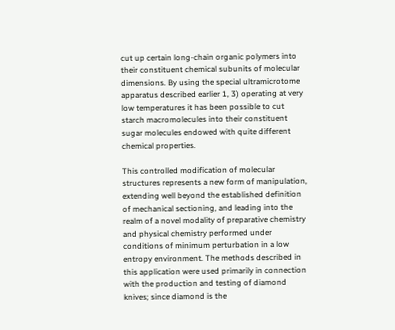cut up certain long-chain organic polymers into their constituent chemical subunits of molecular dimensions. By using the special ultramicrotome apparatus described earlier 1, 3) operating at very low temperatures it has been possible to cut starch macromolecules into their constituent sugar molecules endowed with quite different chemical properties.

This controlled modification of molecular structures represents a new form of manipulation, extending well beyond the established definition of mechanical sectioning, and leading into the realm of a novel modality of preparative chemistry and physical chemistry performed under conditions of minimum perturbation in a low entropy environment. The methods described in this application were used primarily in connection with the production and testing of diamond knives; since diamond is the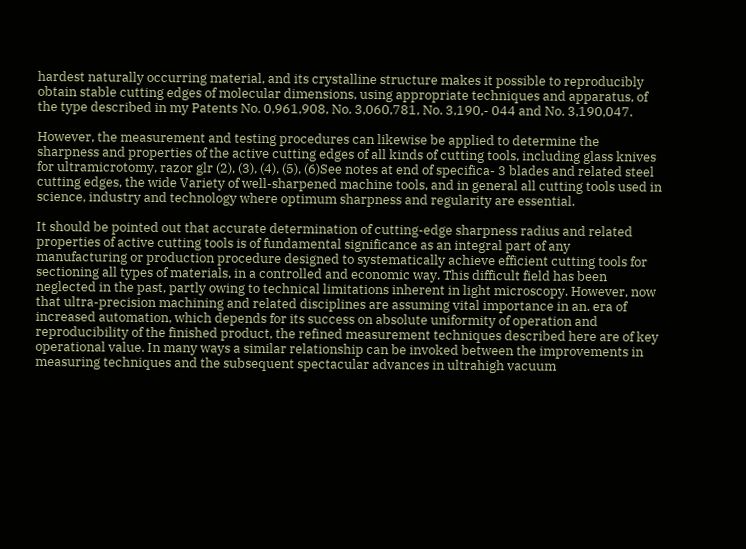hardest naturally occurring material, and its crystalline structure makes it possible to reproducibly obtain stable cutting edges of molecular dimensions, using appropriate techniques and apparatus, of the type described in my Patents No. 0,961,908, No. 3,060,781, No. 3,190,- 044 and No. 3,190,047.

However, the measurement and testing procedures can likewise be applied to determine the sharpness and properties of the active cutting edges of all kinds of cutting tools, including glass knives for ultramicrotomy, razor glr (2), (3), (4), (5), (6)See notes at end of specifica- 3 blades and related steel cutting edges, the wide Variety of well-sharpened machine tools, and in general all cutting tools used in science, industry and technology where optimum sharpness and regularity are essential.

It should be pointed out that accurate determination of cutting-edge sharpness radius and related properties of active cutting tools is of fundamental significance as an integral part of any manufacturing or production procedure designed to systematically achieve efficient cutting tools for sectioning all types of materials, in a controlled and economic way. This difficult field has been neglected in the past, partly owing to technical limitations inherent in light microscopy. However, now that ultra-precision machining and related disciplines are assuming vital importance in an. era of increased automation, which depends for its success on absolute uniformity of operation and reproducibility of the finished product, the refined measurement techniques described here are of key operational value. In many ways a similar relationship can be invoked between the improvements in measuring techniques and the subsequent spectacular advances in ultrahigh vacuum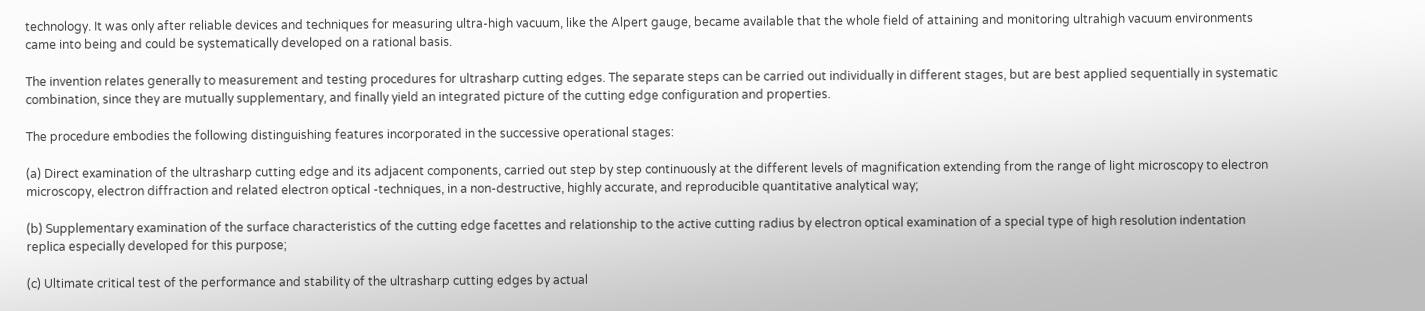technology. It was only after reliable devices and techniques for measuring ultra-high vacuum, like the Alpert gauge, became available that the whole field of attaining and monitoring ultrahigh vacuum environments came into being and could be systematically developed on a rational basis.

The invention relates generally to measurement and testing procedures for ultrasharp cutting edges. The separate steps can be carried out individually in different stages, but are best applied sequentially in systematic combination, since they are mutually supplementary, and finally yield an integrated picture of the cutting edge configuration and properties.

The procedure embodies the following distinguishing features incorporated in the successive operational stages:

(a) Direct examination of the ultrasharp cutting edge and its adjacent components, carried out step by step continuously at the different levels of magnification extending from the range of light microscopy to electron microscopy, electron diffraction and related electron optical -techniques, in a non-destructive, highly accurate, and reproducible quantitative analytical way;

(b) Supplementary examination of the surface characteristics of the cutting edge facettes and relationship to the active cutting radius by electron optical examination of a special type of high resolution indentation replica especially developed for this purpose;

(c) Ultimate critical test of the performance and stability of the ultrasharp cutting edges by actual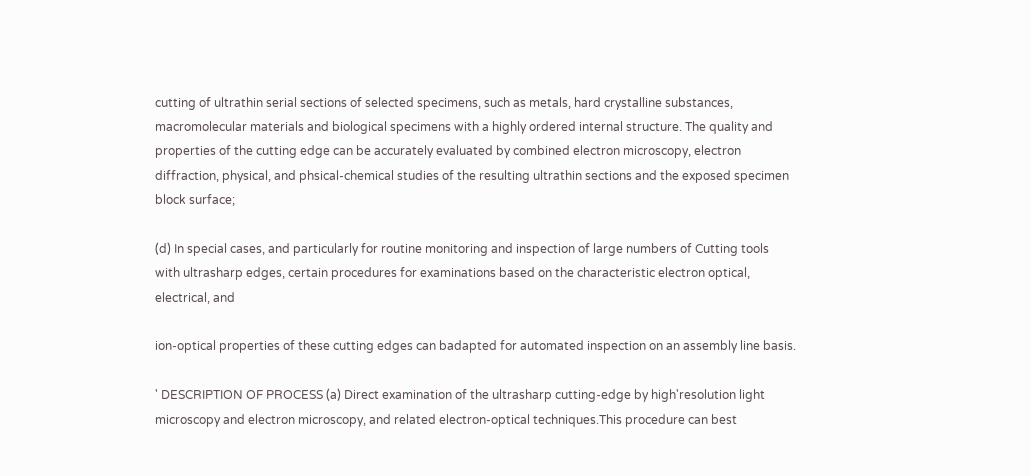cutting of ultrathin serial sections of selected specimens, such as metals, hard crystalline substances, macromolecular materials and biological specimens with a highly ordered internal structure. The quality and properties of the cutting edge can be accurately evaluated by combined electron microscopy, electron diffraction, physical, and phsical-chemical studies of the resulting ultrathin sections and the exposed specimen block surface;

(d) In special cases, and particularly for routine monitoring and inspection of large numbers of Cutting tools with ultrasharp edges, certain procedures for examinations based on the characteristic electron optical, electrical, and

ion-optical properties of these cutting edges can badapted for automated inspection on an assembly line basis.

' DESCRIPTION OF PROCESS (a) Direct examination of the ultrasharp cutting-edge by high'resolution light microscopy and electron microscopy, and related electron-optical techniques.This procedure can best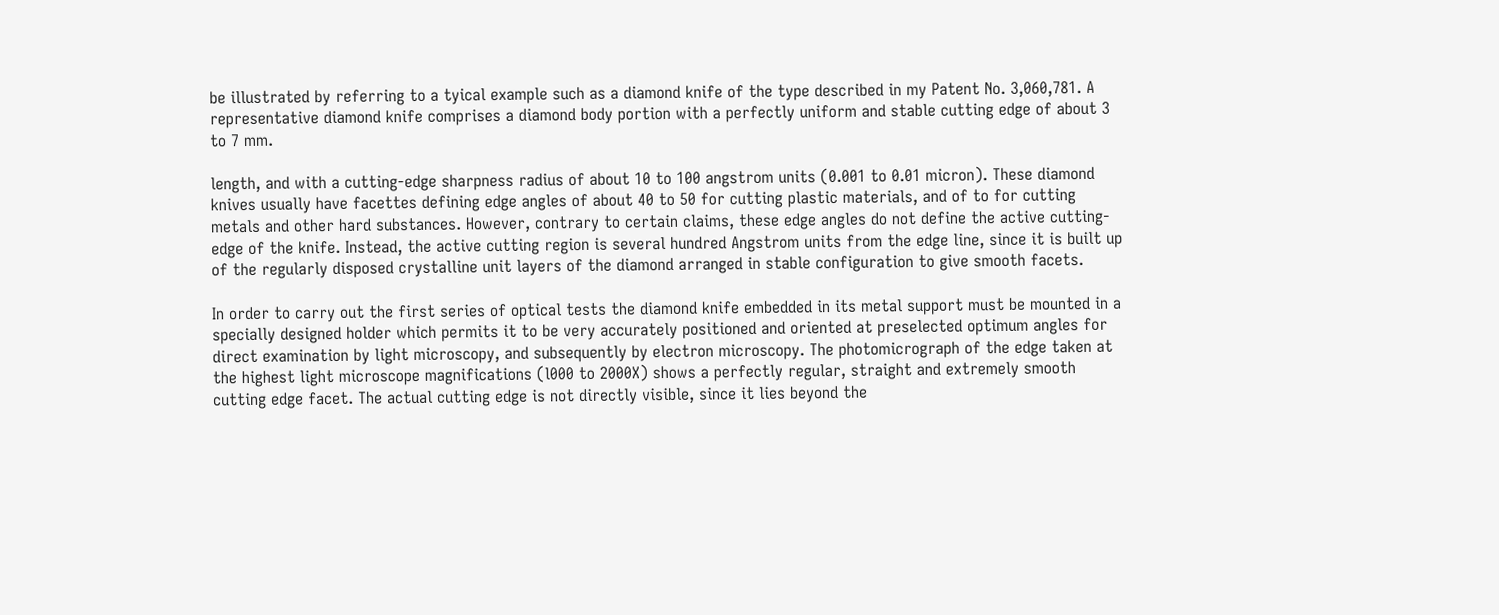be illustrated by referring to a tyical example such as a diamond knife of the type described in my Patent No. 3,060,781. A representative diamond knife comprises a diamond body portion with a perfectly uniform and stable cutting edge of about 3 to 7 mm.

length, and with a cutting-edge sharpness radius of about 10 to 100 angstrom units (0.001 to 0.01 micron). These diamond knives usually have facettes defining edge angles of about 40 to 50 for cutting plastic materials, and of to for cutting metals and other hard substances. However, contrary to certain claims, these edge angles do not define the active cutting-edge of the knife. Instead, the active cutting region is several hundred Angstrom units from the edge line, since it is built up of the regularly disposed crystalline unit layers of the diamond arranged in stable configuration to give smooth facets.

In order to carry out the first series of optical tests the diamond knife embedded in its metal support must be mounted in a specially designed holder which permits it to be very accurately positioned and oriented at preselected optimum angles for direct examination by light microscopy, and subsequently by electron microscopy. The photomicrograph of the edge taken at the highest light microscope magnifications (l000 to 2000X) shows a perfectly regular, straight and extremely smooth cutting edge facet. The actual cutting edge is not directly visible, since it lies beyond the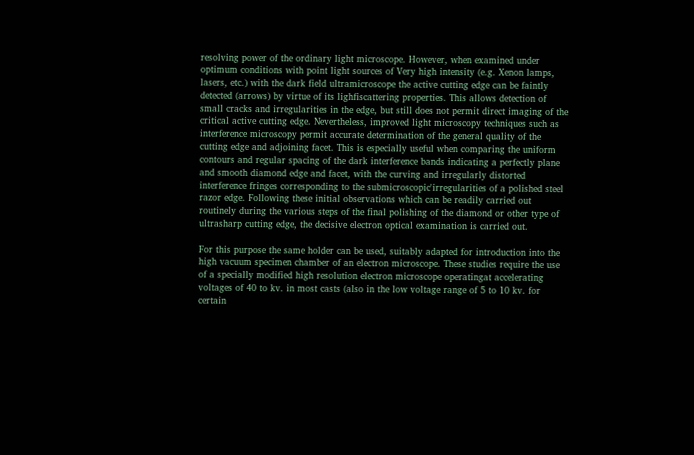resolving power of the ordinary light microscope. However, when examined under optimum conditions with point light sources of Very high intensity (e.g. Xenon lamps, lasers, etc.) with the dark field ultramicroscope the active cutting edge can be faintly detected (arrows) by virtue of its lighfiscattering properties. This allows detection of small cracks and irregularities in the edge, but still does not permit direct imaging of the critical active cutting edge. Nevertheless, improved light microscopy techniques such as interference microscopy permit accurate determination of the general quality of the cutting edge and adjoining facet. This is especially useful when comparing the uniform contours and regular spacing of the dark interference bands indicating a perfectly plane and smooth diamond edge and facet, with the curving and irregularly distorted interference fringes corresponding to the submicroscopic'irregularities of a polished steel razor edge. Following these initial observations which can be readily carried out routinely during the various steps of the final polishing of the diamond or other type of ultrasharp cutting edge, the decisive electron optical examination is carried out.

For this purpose the same holder can be used, suitably adapted for introduction into the high vacuum specimen chamber of an electron microscope. These studies require the use of a specially modified high resolution electron microscope operatingat accelerating voltages of 40 to kv. in most casts (also in the low voltage range of 5 to 10 kv. for certain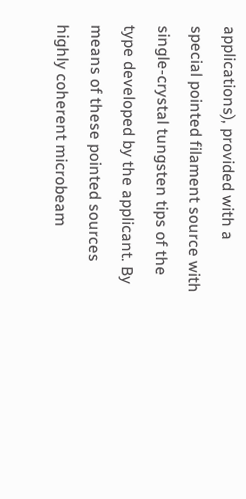applications), provided with a special pointed filament source with single-crystal tungsten tips of the type developed by the applicant. By means of these pointed sources highly coherent microbeam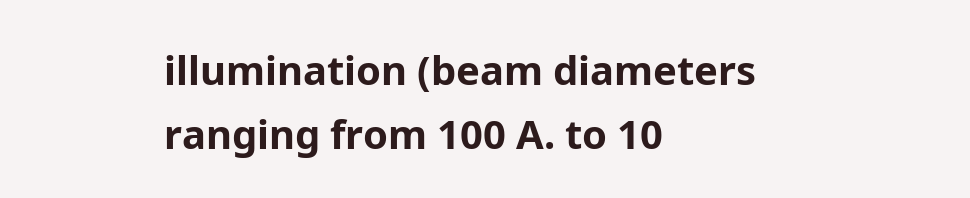illumination (beam diameters ranging from 100 A. to 10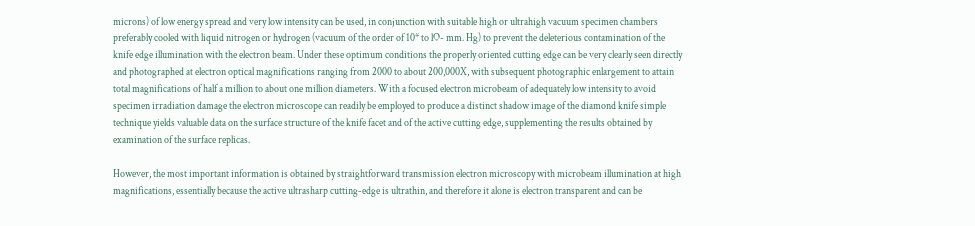microns) of low energy spread and very low intensity can be used, in conjunction with suitable high or ultrahigh vacuum specimen chambers preferably cooled with liquid nitrogen or hydrogen (vacuum of the order of 10* to lO- mm. Hg) to prevent the deleterious contamination of the knife edge illumination with the electron beam. Under these optimum conditions the properly oriented cutting edge can be very clearly seen directly and photographed at electron optical magnifications ranging from 2000 to about 200,000X, with subsequent photographic enlargement to attain total magnifications of half a million to about one million diameters. With a focused electron microbeam of adequately low intensity to avoid specimen irradiation damage the electron microscope can readily be employed to produce a distinct shadow image of the diamond knife simple technique yields valuable data on the surface structure of the knife facet and of the active cutting edge, supplementing the results obtained by examination of the surface replicas.

However, the most important information is obtained by straightforward transmission electron microscopy with microbeam illumination at high magnifications, essentially because the active ultrasharp cutting-edge is ultrathin, and therefore it alone is electron transparent and can be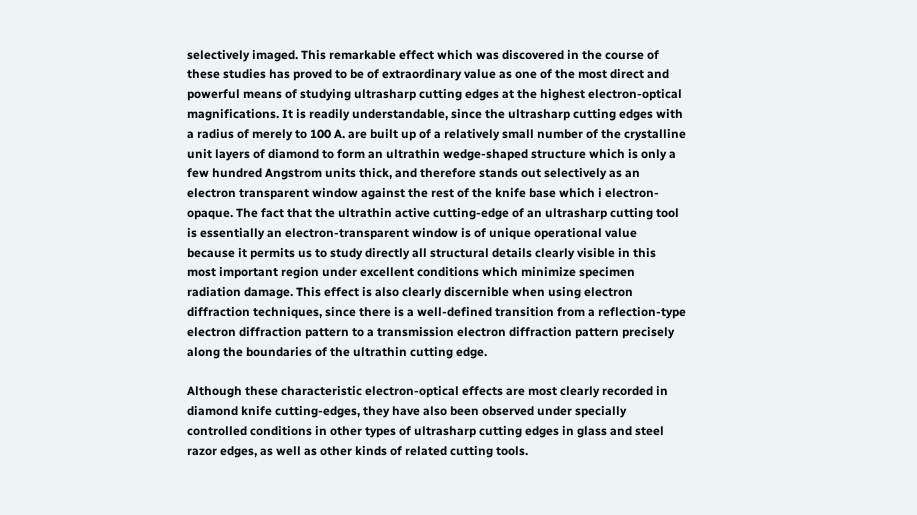selectively imaged. This remarkable effect which was discovered in the course of these studies has proved to be of extraordinary value as one of the most direct and powerful means of studying ultrasharp cutting edges at the highest electron-optical magnifications. It is readily understandable, since the ultrasharp cutting edges with a radius of merely to 100 A. are built up of a relatively small number of the crystalline unit layers of diamond to form an ultrathin wedge-shaped structure which is only a few hundred Angstrom units thick, and therefore stands out selectively as an electron transparent window against the rest of the knife base which i electron-opaque. The fact that the ultrathin active cutting-edge of an ultrasharp cutting tool is essentially an electron-transparent window is of unique operational value because it permits us to study directly all structural details clearly visible in this most important region under excellent conditions which minimize specimen radiation damage. This effect is also clearly discernible when using electron diffraction techniques, since there is a well-defined transition from a reflection-type electron diffraction pattern to a transmission electron diffraction pattern precisely along the boundaries of the ultrathin cutting edge.

Although these characteristic electron-optical effects are most clearly recorded in diamond knife cutting-edges, they have also been observed under specially controlled conditions in other types of ultrasharp cutting edges in glass and steel razor edges, as well as other kinds of related cutting tools.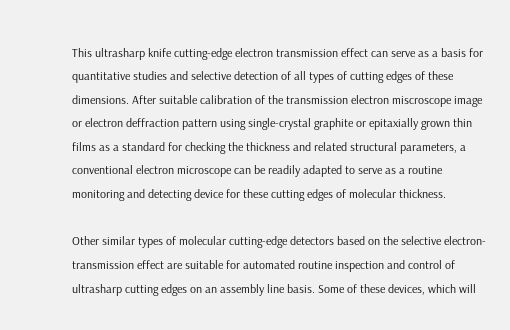This ultrasharp knife cutting-edge electron transmission effect can serve as a basis for quantitative studies and selective detection of all types of cutting edges of these dimensions. After suitable calibration of the transmission electron miscroscope image or electron deffraction pattern using single-crystal graphite or epitaxially grown thin films as a standard for checking the thickness and related structural parameters, a conventional electron microscope can be readily adapted to serve as a routine monitoring and detecting device for these cutting edges of molecular thickness.

Other similar types of molecular cutting-edge detectors based on the selective electron-transmission effect are suitable for automated routine inspection and control of ultrasharp cutting edges on an assembly line basis. Some of these devices, which will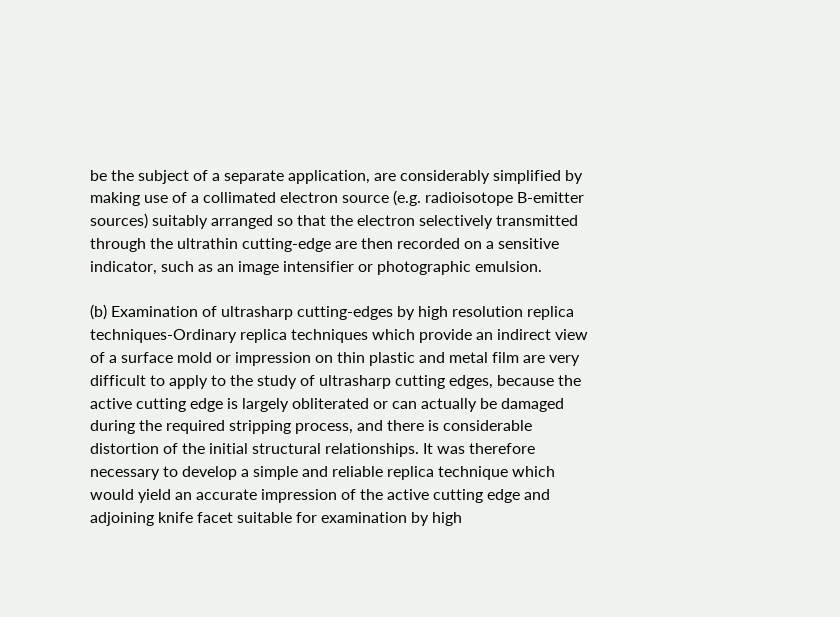be the subject of a separate application, are considerably simplified by making use of a collimated electron source (e.g. radioisotope B-emitter sources) suitably arranged so that the electron selectively transmitted through the ultrathin cutting-edge are then recorded on a sensitive indicator, such as an image intensifier or photographic emulsion.

(b) Examination of ultrasharp cutting-edges by high resolution replica techniques-Ordinary replica techniques which provide an indirect view of a surface mold or impression on thin plastic and metal film are very difficult to apply to the study of ultrasharp cutting edges, because the active cutting edge is largely obliterated or can actually be damaged during the required stripping process, and there is considerable distortion of the initial structural relationships. It was therefore necessary to develop a simple and reliable replica technique which would yield an accurate impression of the active cutting edge and adjoining knife facet suitable for examination by high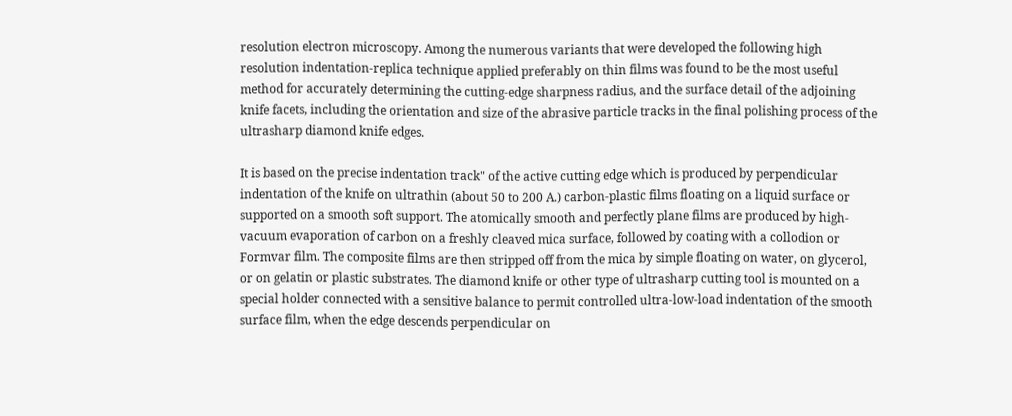resolution electron microscopy. Among the numerous variants that were developed the following high resolution indentation-replica technique applied preferably on thin films was found to be the most useful method for accurately determining the cutting-edge sharpness radius, and the surface detail of the adjoining knife facets, including the orientation and size of the abrasive particle tracks in the final polishing process of the ultrasharp diamond knife edges.

It is based on the precise indentation track" of the active cutting edge which is produced by perpendicular indentation of the knife on ultrathin (about 50 to 200 A.) carbon-plastic films floating on a liquid surface or supported on a smooth soft support. The atomically smooth and perfectly plane films are produced by high-vacuum evaporation of carbon on a freshly cleaved mica surface, followed by coating with a collodion or Formvar film. The composite films are then stripped off from the mica by simple floating on water, on glycerol, or on gelatin or plastic substrates. The diamond knife or other type of ultrasharp cutting tool is mounted on a special holder connected with a sensitive balance to permit controlled ultra-low-load indentation of the smooth surface film, when the edge descends perpendicular on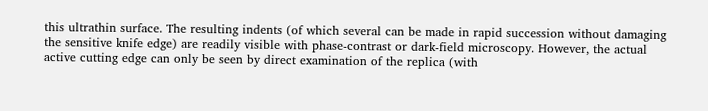this ultrathin surface. The resulting indents (of which several can be made in rapid succession without damaging the sensitive knife edge) are readily visible with phase-contrast or dark-field microscopy. However, the actual active cutting edge can only be seen by direct examination of the replica (with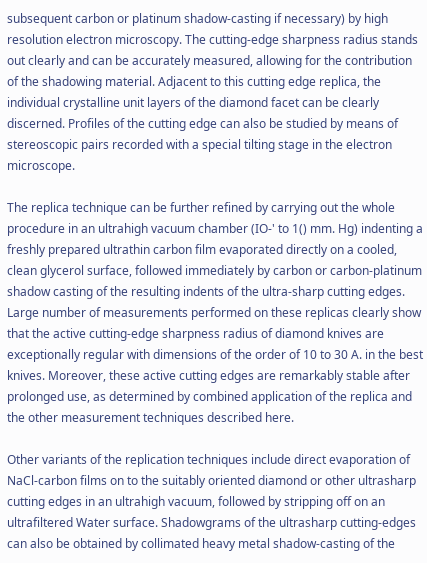subsequent carbon or platinum shadow-casting if necessary) by high resolution electron microscopy. The cutting-edge sharpness radius stands out clearly and can be accurately measured, allowing for the contribution of the shadowing material. Adjacent to this cutting edge replica, the individual crystalline unit layers of the diamond facet can be clearly discerned. Profiles of the cutting edge can also be studied by means of stereoscopic pairs recorded with a special tilting stage in the electron microscope.

The replica technique can be further refined by carrying out the whole procedure in an ultrahigh vacuum chamber (IO-' to 1() mm. Hg) indenting a freshly prepared ultrathin carbon film evaporated directly on a cooled, clean glycerol surface, followed immediately by carbon or carbon-platinum shadow casting of the resulting indents of the ultra-sharp cutting edges. Large number of measurements performed on these replicas clearly show that the active cutting-edge sharpness radius of diamond knives are exceptionally regular with dimensions of the order of 10 to 30 A. in the best knives. Moreover, these active cutting edges are remarkably stable after prolonged use, as determined by combined application of the replica and the other measurement techniques described here.

Other variants of the replication techniques include direct evaporation of NaCl-carbon films on to the suitably oriented diamond or other ultrasharp cutting edges in an ultrahigh vacuum, followed by stripping off on an ultrafiltered Water surface. Shadowgrams of the ultrasharp cutting-edges can also be obtained by collimated heavy metal shadow-casting of the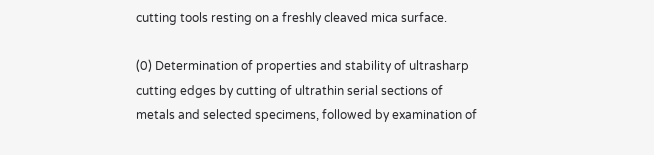cutting tools resting on a freshly cleaved mica surface.

(0) Determination of properties and stability of ultrasharp cutting edges by cutting of ultrathin serial sections of metals and selected specimens, followed by examination of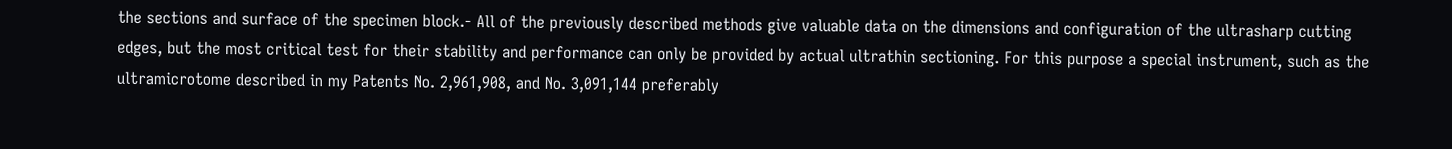the sections and surface of the specimen block.- All of the previously described methods give valuable data on the dimensions and configuration of the ultrasharp cutting edges, but the most critical test for their stability and performance can only be provided by actual ultrathin sectioning. For this purpose a special instrument, such as the ultramicrotome described in my Patents No. 2,961,908, and No. 3,091,144 preferably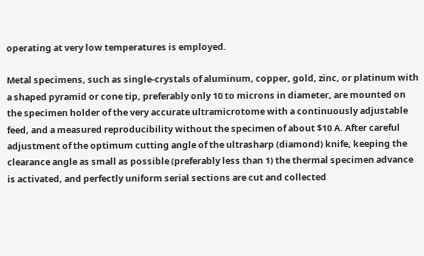operating at very low temperatures is employed.

Metal specimens, such as single-crystals of aluminum, copper, gold, zinc, or platinum with a shaped pyramid or cone tip, preferably only 10 to microns in diameter, are mounted on the specimen holder of the very accurate ultramicrotome with a continuously adjustable feed, and a measured reproducibility without the specimen of about $10 A. After careful adjustment of the optimum cutting angle of the ultrasharp (diamond) knife, keeping the clearance angle as small as possible (preferably less than 1) the thermal specimen advance is activated, and perfectly uniform serial sections are cut and collected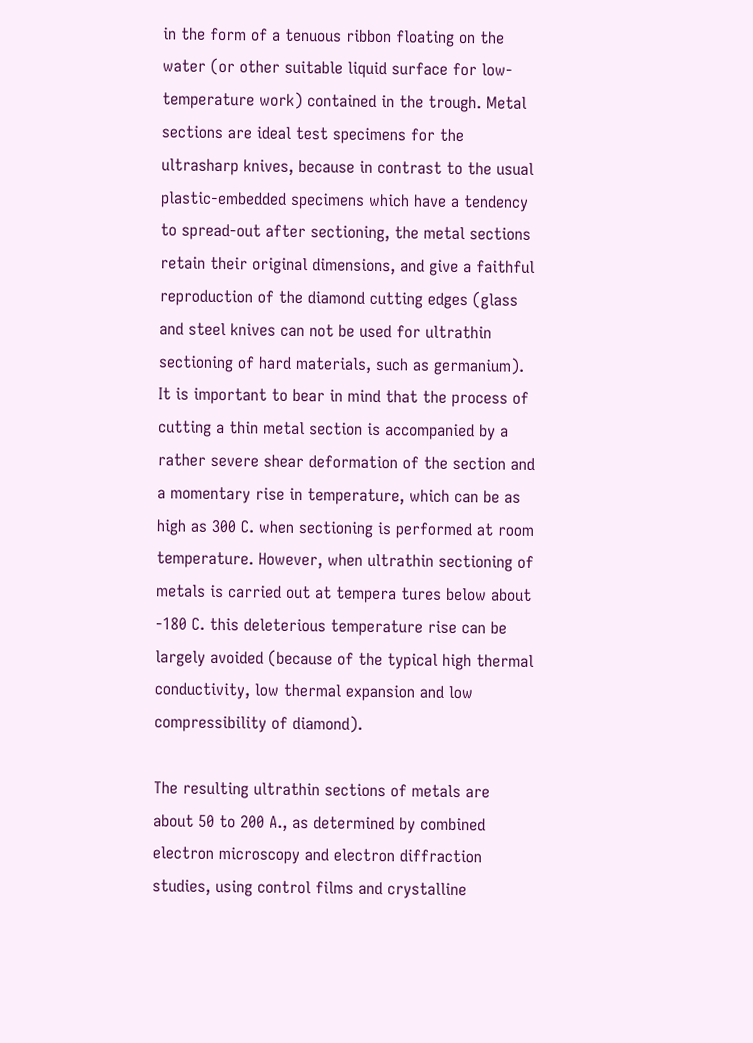in the form of a tenuous ribbon floating on the water (or other suitable liquid surface for low-temperature work) contained in the trough. Metal sections are ideal test specimens for the ultrasharp knives, because in contrast to the usual plastic-embedded specimens which have a tendency to spread-out after sectioning, the metal sections retain their original dimensions, and give a faithful reproduction of the diamond cutting edges (glass and steel knives can not be used for ultrathin sectioning of hard materials, such as germanium). It is important to bear in mind that the process of cutting a thin metal section is accompanied by a rather severe shear deformation of the section and a momentary rise in temperature, which can be as high as 300 C. when sectioning is performed at room temperature. However, when ultrathin sectioning of metals is carried out at tempera tures below about -180 C. this deleterious temperature rise can be largely avoided (because of the typical high thermal conductivity, low thermal expansion and low compressibility of diamond).

The resulting ultrathin sections of metals are about 50 to 200 A., as determined by combined electron microscopy and electron diffraction studies, using control films and crystalline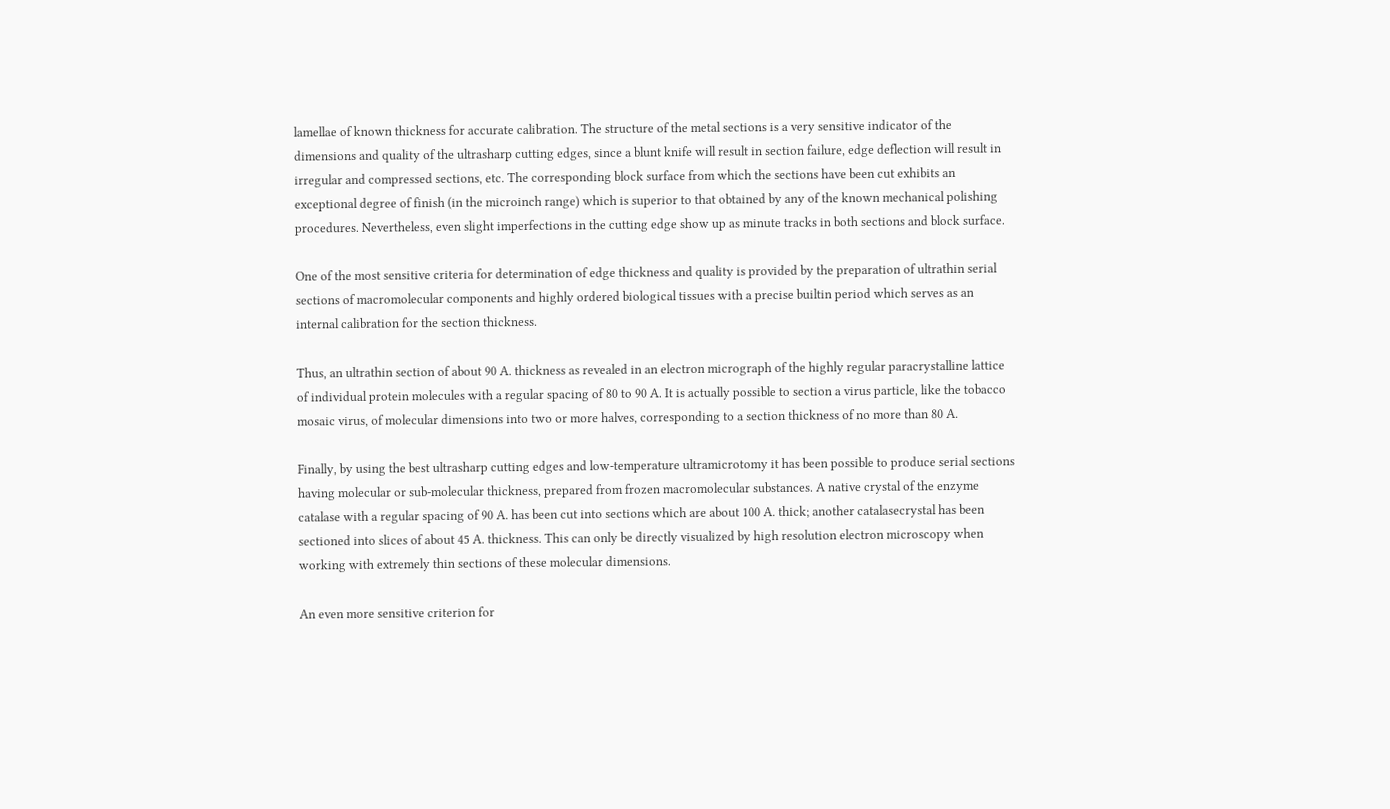lamellae of known thickness for accurate calibration. The structure of the metal sections is a very sensitive indicator of the dimensions and quality of the ultrasharp cutting edges, since a blunt knife will result in section failure, edge deflection will result in irregular and compressed sections, etc. The corresponding block surface from which the sections have been cut exhibits an exceptional degree of finish (in the microinch range) which is superior to that obtained by any of the known mechanical polishing procedures. Nevertheless, even slight imperfections in the cutting edge show up as minute tracks in both sections and block surface.

One of the most sensitive criteria for determination of edge thickness and quality is provided by the preparation of ultrathin serial sections of macromolecular components and highly ordered biological tissues with a precise builtin period which serves as an internal calibration for the section thickness.

Thus, an ultrathin section of about 90 A. thickness as revealed in an electron micrograph of the highly regular paracrystalline lattice of individual protein molecules with a regular spacing of 80 to 90 A. It is actually possible to section a virus particle, like the tobacco mosaic virus, of molecular dimensions into two or more halves, corresponding to a section thickness of no more than 80 A.

Finally, by using the best ultrasharp cutting edges and low-temperature ultramicrotomy it has been possible to produce serial sections having molecular or sub-molecular thickness, prepared from frozen macromolecular substances. A native crystal of the enzyme catalase with a regular spacing of 90 A. has been cut into sections which are about 100 A. thick; another catalasecrystal has been sectioned into slices of about 45 A. thickness. This can only be directly visualized by high resolution electron microscopy when working with extremely thin sections of these molecular dimensions.

An even more sensitive criterion for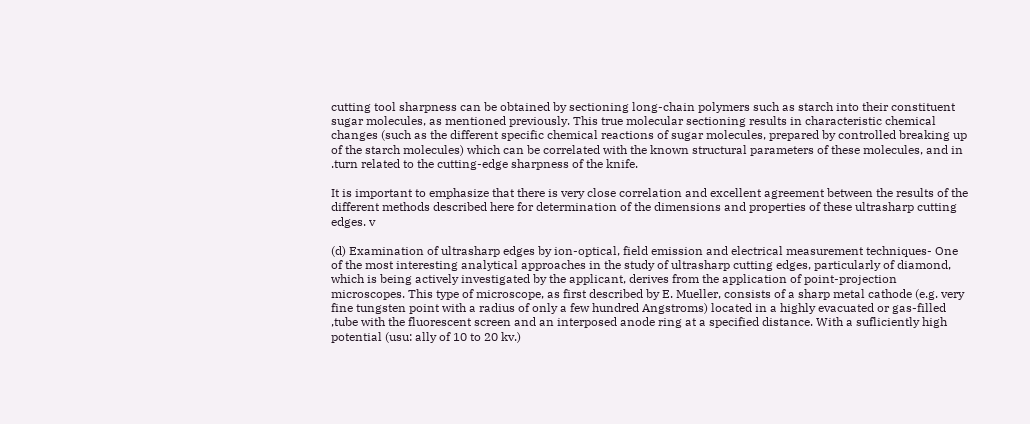cutting tool sharpness can be obtained by sectioning long-chain polymers such as starch into their constituent sugar molecules, as mentioned previously. This true molecular sectioning results in characteristic chemical changes (such as the different specific chemical reactions of sugar molecules, prepared by controlled breaking up of the starch molecules) which can be correlated with the known structural parameters of these molecules, and in .turn related to the cutting-edge sharpness of the knife.

It is important to emphasize that there is very close correlation and excellent agreement between the results of the different methods described here for determination of the dimensions and properties of these ultrasharp cutting edges. v

(d) Examination of ultrasharp edges by ion-optical, field emission and electrical measurement techniques- One of the most interesting analytical approaches in the study of ultrasharp cutting edges, particularly of diamond, which is being actively investigated by the applicant, derives from the application of point-projection microscopes. This type of microscope, as first described by E. Mueller, consists of a sharp metal cathode (e.g. very fine tungsten point with a radius of only a few hundred Angstroms) located in a highly evacuated or gas-filled ,tube with the fluorescent screen and an interposed anode ring at a specified distance. With a sufliciently high potential (usu: ally of 10 to 20 kv.)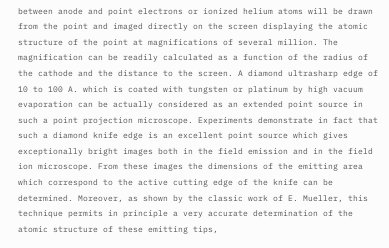between anode and point electrons or ionized helium atoms will be drawn from the point and imaged directly on the screen displaying the atomic structure of the point at magnifications of several million. The magnification can be readily calculated as a function of the radius of the cathode and the distance to the screen. A diamond ultrasharp edge of 10 to 100 A. which is coated with tungsten or platinum by high vacuum evaporation can be actually considered as an extended point source in such a point projection microscope. Experiments demonstrate in fact that such a diamond knife edge is an excellent point source which gives exceptionally bright images both in the field emission and in the field ion microscope. From these images the dimensions of the emitting area which correspond to the active cutting edge of the knife can be determined. Moreover, as shown by the classic work of E. Mueller, this technique permits in principle a very accurate determination of the atomic structure of these emitting tips,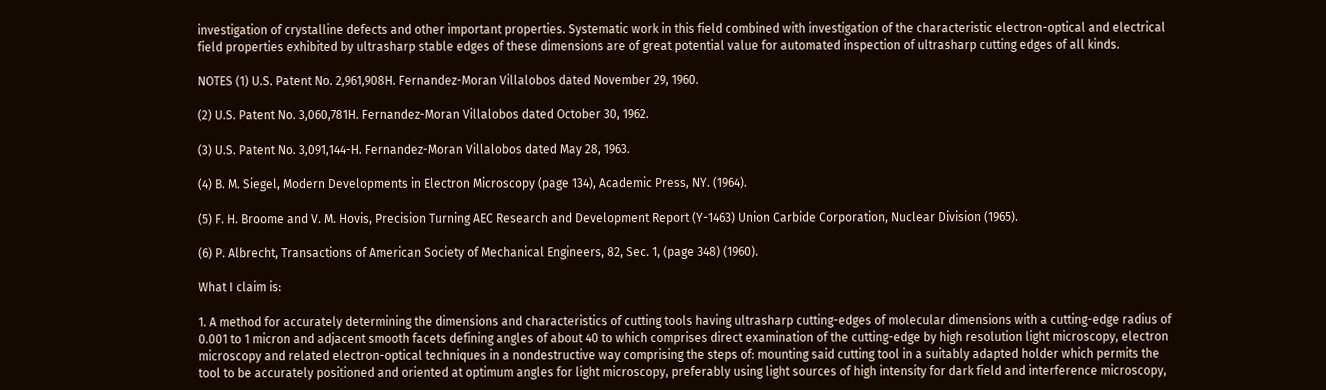investigation of crystalline defects and other important properties. Systematic work in this field combined with investigation of the characteristic electron-optical and electrical field properties exhibited by ultrasharp stable edges of these dimensions are of great potential value for automated inspection of ultrasharp cutting edges of all kinds.

NOTES (1) U.S. Patent No. 2,961,908H. Fernandez-Moran Villalobos dated November 29, 1960.

(2) U.S. Patent No. 3,060,781H. Fernandez-Moran Villalobos dated October 30, 1962.

(3) U.S. Patent No. 3,091,144-H. Fernandez-Moran Villalobos dated May 28, 1963.

(4) B. M. Siegel, Modern Developments in Electron Microscopy (page 134), Academic Press, NY. (1964).

(5) F. H. Broome and V. M. Hovis, Precision Turning AEC Research and Development Report (Y-1463) Union Carbide Corporation, Nuclear Division (1965).

(6) P. Albrecht, Transactions of American Society of Mechanical Engineers, 82, Sec. 1, (page 348) (1960).

What I claim is:

1. A method for accurately determining the dimensions and characteristics of cutting tools having ultrasharp cutting-edges of molecular dimensions with a cutting-edge radius of 0.001 to 1 micron and adjacent smooth facets defining angles of about 40 to which comprises direct examination of the cutting-edge by high resolution light microscopy, electron microscopy and related electron-optical techniques in a nondestructive way comprising the steps of: mounting said cutting tool in a suitably adapted holder which permits the tool to be accurately positioned and oriented at optimum angles for light microscopy, preferably using light sources of high intensity for dark field and interference microscopy,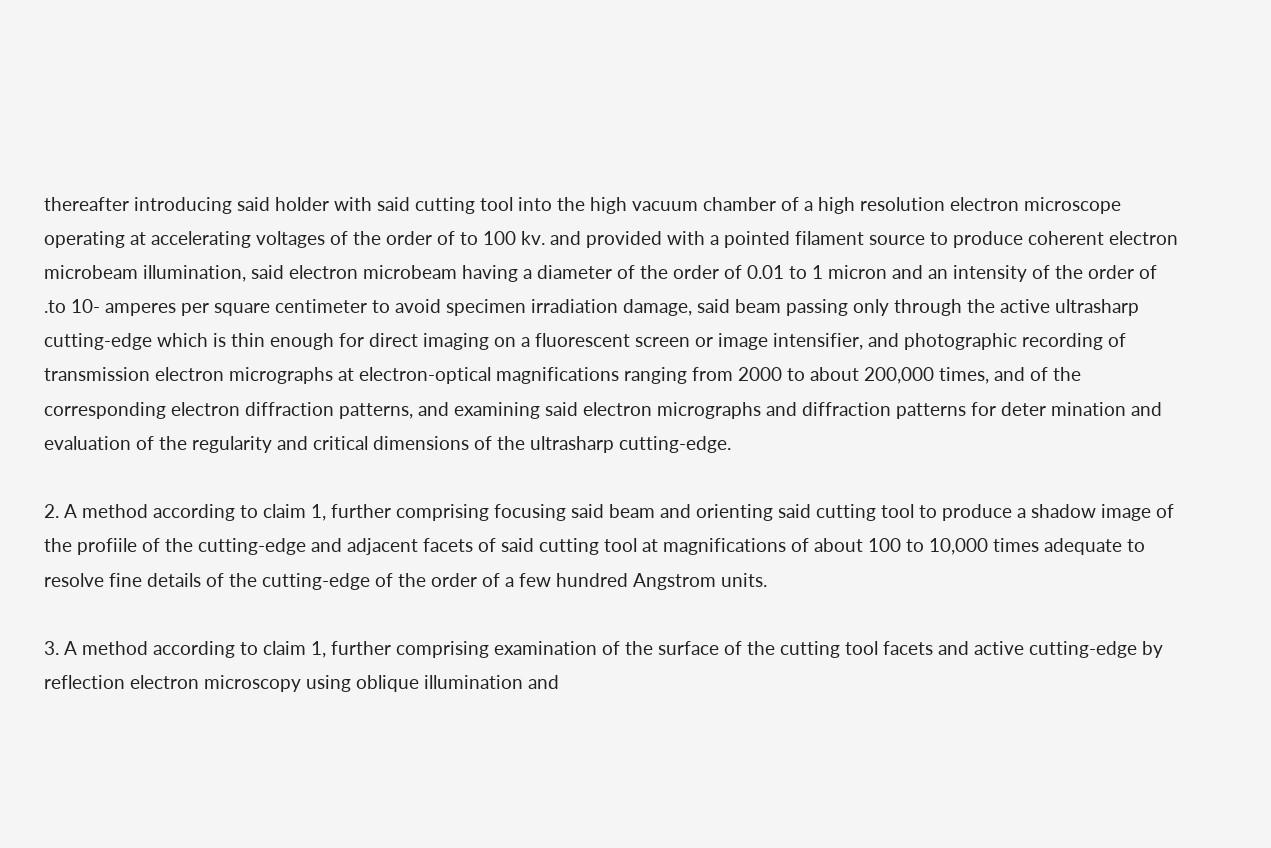thereafter introducing said holder with said cutting tool into the high vacuum chamber of a high resolution electron microscope operating at accelerating voltages of the order of to 100 kv. and provided with a pointed filament source to produce coherent electron microbeam illumination, said electron microbeam having a diameter of the order of 0.01 to 1 micron and an intensity of the order of .to 10- amperes per square centimeter to avoid specimen irradiation damage, said beam passing only through the active ultrasharp cutting-edge which is thin enough for direct imaging on a fluorescent screen or image intensifier, and photographic recording of transmission electron micrographs at electron-optical magnifications ranging from 2000 to about 200,000 times, and of the corresponding electron diffraction patterns, and examining said electron micrographs and diffraction patterns for deter mination and evaluation of the regularity and critical dimensions of the ultrasharp cutting-edge.

2. A method according to claim 1, further comprising focusing said beam and orienting said cutting tool to produce a shadow image of the profiile of the cutting-edge and adjacent facets of said cutting tool at magnifications of about 100 to 10,000 times adequate to resolve fine details of the cutting-edge of the order of a few hundred Angstrom units.

3. A method according to claim 1, further comprising examination of the surface of the cutting tool facets and active cutting-edge by reflection electron microscopy using oblique illumination and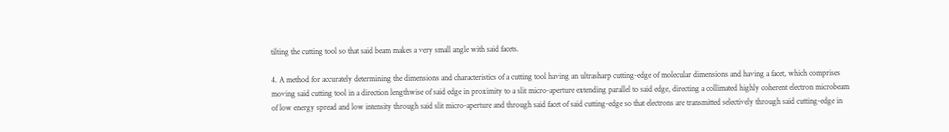tilting the cutting tool so that said beam makes a very small angle with said facets.

4. A method for accurately determining the dimensions and characteristics of a cutting tool having an ultrasharp cutting-edge of molecular dimensions and having a facet, which comprises moving said cutting tool in a direction lengthwise of said edge in proximity to a slit micro-aperture extending parallel to said edge, directing a collimated highly coherent electron microbeam of low energy spread and low intensity through said slit micro-aperture and through said facet of said cutting-edge so that electrons are transmitted selectively through said cutting-edge in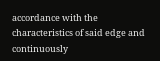accordance with the characteristics of said edge and continuously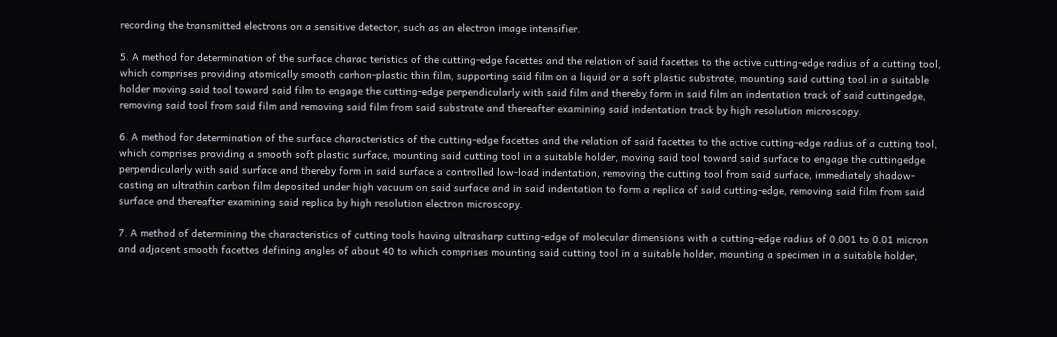recording the transmitted electrons on a sensitive detector, such as an electron image intensifier.

5. A method for determination of the surface charac teristics of the cutting-edge facettes and the relation of said facettes to the active cutting-edge radius of a cutting tool, which comprises providing atomically smooth carhon-plastic thin film, supporting said film on a liquid or a soft plastic substrate, mounting said cutting tool in a suitable holder moving said tool toward said film to engage the cutting-edge perpendicularly with said film and thereby form in said film an indentation track of said cuttingedge, removing said tool from said film and removing said film from said substrate and thereafter examining said indentation track by high resolution microscopy.

6. A method for determination of the surface characteristics of the cutting-edge facettes and the relation of said facettes to the active cutting-edge radius of a cutting tool, which comprises providing a smooth soft plastic surface, mounting said cutting tool in a suitable holder, moving said tool toward said surface to engage the cuttingedge perpendicularly with said surface and thereby form in said surface a controlled low-load indentation, removing the cutting tool from said surface, immediately shadow-casting an ultrathin carbon film deposited under high vacuum on said surface and in said indentation to form a replica of said cutting-edge, removing said film from said surface and thereafter examining said replica by high resolution electron microscopy.

7. A method of determining the characteristics of cutting tools having ultrasharp cutting-edge of molecular dimensions with a cutting-edge radius of 0.001 to 0.01 micron and adjacent smooth facettes defining angles of about 40 to which comprises mounting said cutting tool in a suitable holder, mounting a specimen in a suitable holder,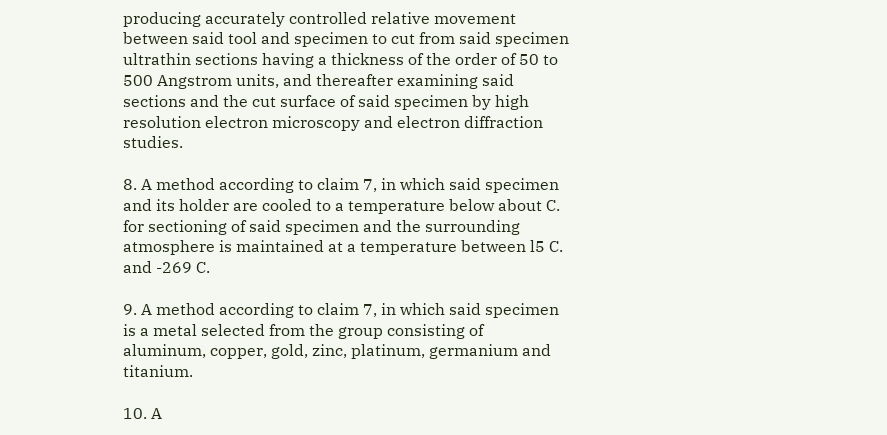producing accurately controlled relative movement between said tool and specimen to cut from said specimen ultrathin sections having a thickness of the order of 50 to 500 Angstrom units, and thereafter examining said sections and the cut surface of said specimen by high resolution electron microscopy and electron diffraction studies.

8. A method according to claim 7, in which said specimen and its holder are cooled to a temperature below about C. for sectioning of said specimen and the surrounding atmosphere is maintained at a temperature between l5 C. and -269 C.

9. A method according to claim 7, in which said specimen is a metal selected from the group consisting of aluminum, copper, gold, zinc, platinum, germanium and titanium.

10. A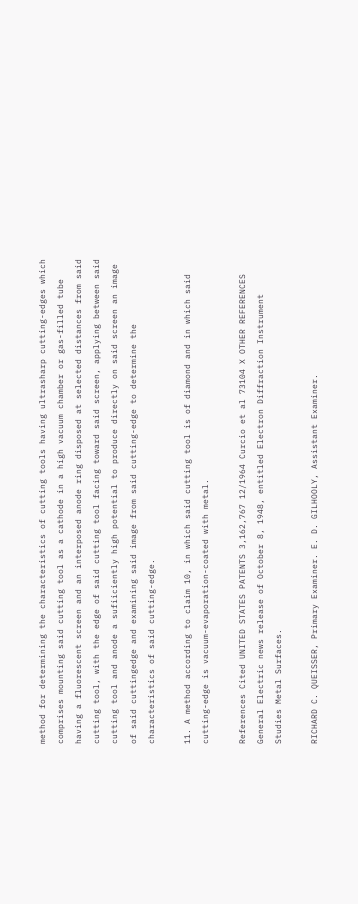method for determining the characteristics of cutting tools having ultrasharp cutting-edges which comprises mounting said cutting tool as a cathode in a high vacuum chamber or gas-filled tube having a fluorescent screen and an interposed anode ring disposed at selected distances from said cutting tool, with the edge of said cutting tool facing toward said screen, applying between said cutting tool and anode a sufiiciently high potential to produce directly on said screen an image of said cuttingedge and examining said image from said cutting-edge to determine the characteristics of said cutting-edge.

11. A method according to claim 10, in which said cutting tool is of diamond and in which said cutting-edge is vacuum-evaporation-coated with metal.

References Cited UNITED STATES PATENTS 3,162,767 12/1964 Curcio et al 73104 X OTHER REFERENCES General Electric news release of October 8, 1948, entitled Electron Diffraction Instrument Studies Metal Surfaces.

RICHARD C. QUEISSER, Primary Examiner. E. D. GILHOOLY, Assistant Examiner.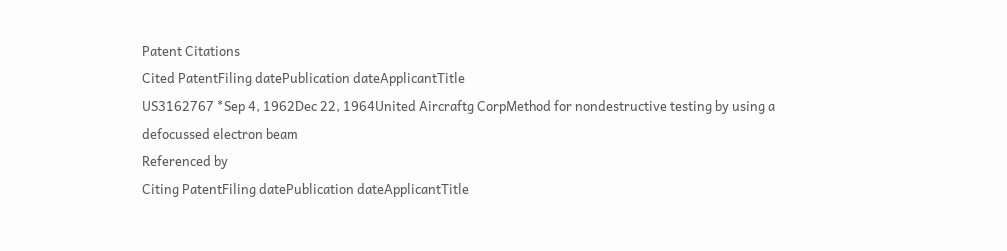Patent Citations
Cited PatentFiling datePublication dateApplicantTitle
US3162767 *Sep 4, 1962Dec 22, 1964United Aircraftg CorpMethod for nondestructive testing by using a defocussed electron beam
Referenced by
Citing PatentFiling datePublication dateApplicantTitle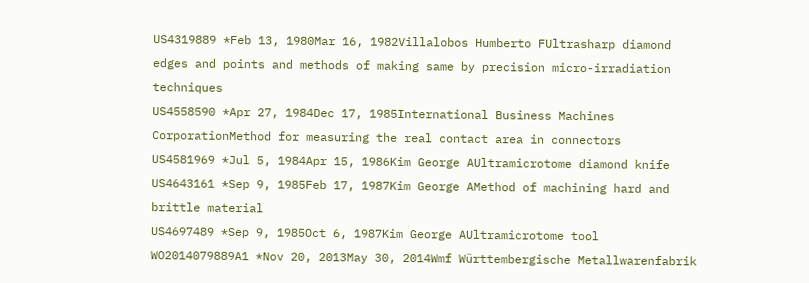US4319889 *Feb 13, 1980Mar 16, 1982Villalobos Humberto FUltrasharp diamond edges and points and methods of making same by precision micro-irradiation techniques
US4558590 *Apr 27, 1984Dec 17, 1985International Business Machines CorporationMethod for measuring the real contact area in connectors
US4581969 *Jul 5, 1984Apr 15, 1986Kim George AUltramicrotome diamond knife
US4643161 *Sep 9, 1985Feb 17, 1987Kim George AMethod of machining hard and brittle material
US4697489 *Sep 9, 1985Oct 6, 1987Kim George AUltramicrotome tool
WO2014079889A1 *Nov 20, 2013May 30, 2014Wmf Württembergische Metallwarenfabrik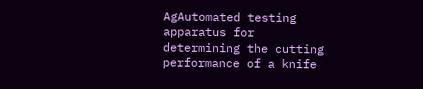AgAutomated testing apparatus for determining the cutting performance of a knife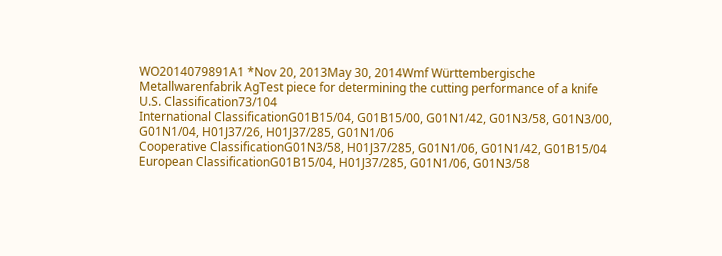WO2014079891A1 *Nov 20, 2013May 30, 2014Wmf Württembergische Metallwarenfabrik AgTest piece for determining the cutting performance of a knife
U.S. Classification73/104
International ClassificationG01B15/04, G01B15/00, G01N1/42, G01N3/58, G01N3/00, G01N1/04, H01J37/26, H01J37/285, G01N1/06
Cooperative ClassificationG01N3/58, H01J37/285, G01N1/06, G01N1/42, G01B15/04
European ClassificationG01B15/04, H01J37/285, G01N1/06, G01N3/58